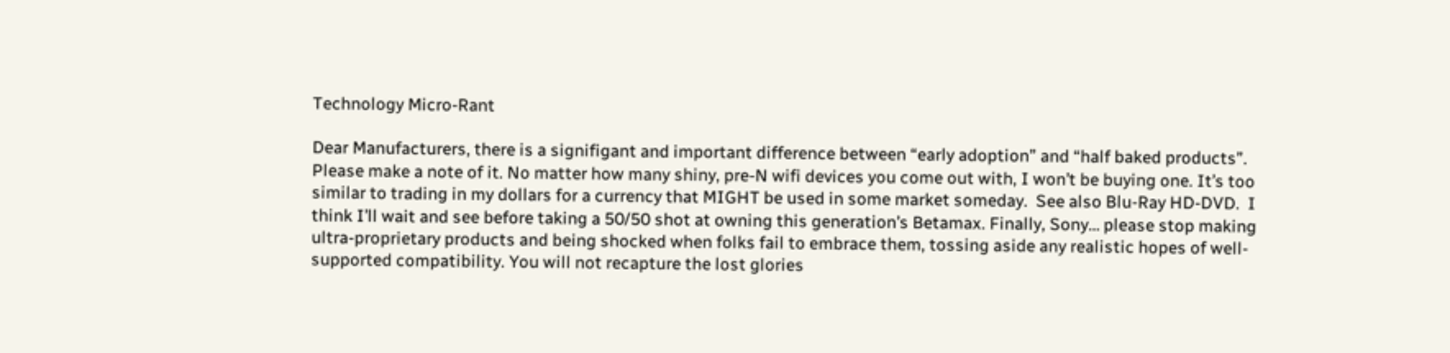Technology Micro-Rant

Dear Manufacturers, there is a signifigant and important difference between “early adoption” and “half baked products”. Please make a note of it. No matter how many shiny, pre-N wifi devices you come out with, I won’t be buying one. It’s too similar to trading in my dollars for a currency that MIGHT be used in some market someday.  See also Blu-Ray HD-DVD.  I think I’ll wait and see before taking a 50/50 shot at owning this generation’s Betamax. Finally, Sony… please stop making ultra-proprietary products and being shocked when folks fail to embrace them, tossing aside any realistic hopes of well-supported compatibility. You will not recapture the lost glories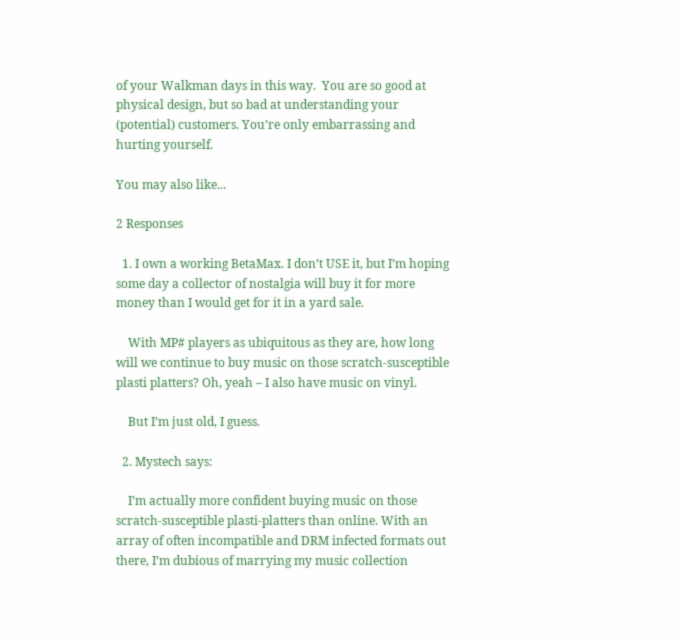of your Walkman days in this way.  You are so good at physical design, but so bad at understanding your (potential) customers. You’re only embarrassing and hurting yourself.

You may also like...

2 Responses

  1. I own a working BetaMax. I don’t USE it, but I’m hoping some day a collector of nostalgia will buy it for more money than I would get for it in a yard sale.

    With MP# players as ubiquitous as they are, how long will we continue to buy music on those scratch-susceptible plasti platters? Oh, yeah – I also have music on vinyl.

    But I’m just old, I guess.

  2. Mystech says:

    I’m actually more confident buying music on those scratch-susceptible plasti-platters than online. With an array of often incompatible and DRM infected formats out there, I’m dubious of marrying my music collection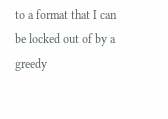to a format that I can be locked out of by a greedy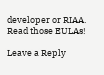developer or RIAA. Read those EULAs!

Leave a Reply